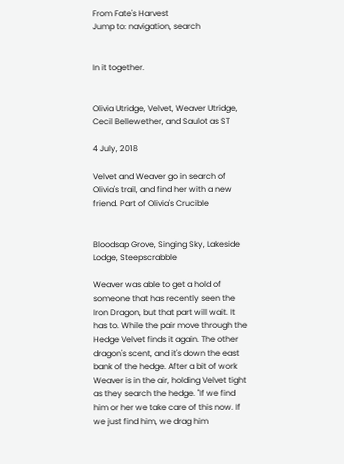From Fate's Harvest
Jump to: navigation, search


In it together.


Olivia Utridge, Velvet, Weaver Utridge, Cecil Bellewether, and Saulot as ST

4 July, 2018

Velvet and Weaver go in search of Olivia's trail, and find her with a new friend. Part of Olivia's Crucible


Bloodsap Grove, Singing Sky, Lakeside Lodge, Steepscrabble

Weaver was able to get a hold of someone that has recently seen the Iron Dragon, but that part will wait. It has to. While the pair move through the Hedge Velvet finds it again. The other dragon's scent, and it's down the east bank of the hedge. After a bit of work Weaver is in the air, holding Velvet tight as they search the hedge. "If we find him or her we take care of this now. If we just find him, we drag him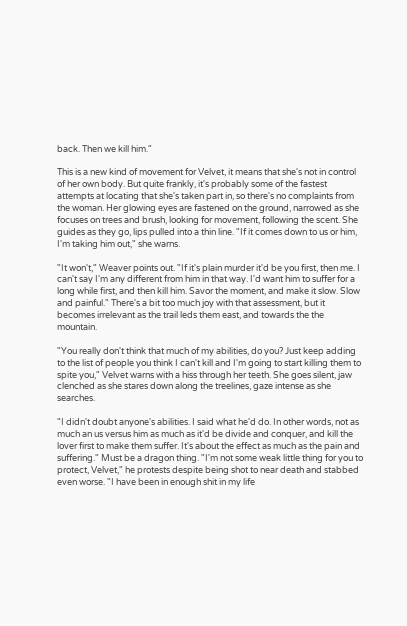back. Then we kill him."

This is a new kind of movement for Velvet, it means that she's not in control of her own body. But quite frankly, it's probably some of the fastest attempts at locating that she's taken part in, so there's no complaints from the woman. Her glowing eyes are fastened on the ground, narrowed as she focuses on trees and brush, looking for movement, following the scent. She guides as they go, lips pulled into a thin line. "If it comes down to us or him, I'm taking him out," she warns.

"It won't," Weaver points out. "If it's plain murder it'd be you first, then me. I can't say I'm any different from him in that way. I'd want him to suffer for a long while first, and then kill him. Savor the moment, and make it slow. Slow and painful." There's a bit too much joy with that assessment, but it becomes irrelevant as the trail leds them east, and towards the the mountain.

"You really don't think that much of my abilities, do you? Just keep adding to the list of people you think I can't kill and I'm going to start killing them to spite you," Velvet warns with a hiss through her teeth. She goes silent, jaw clenched as she stares down along the treelines, gaze intense as she searches.

"I didn't doubt anyone's abilities. I said what he'd do. In other words, not as much an us versus him as much as it'd be divide and conquer, and kill the lover first to make them suffer. It's about the effect as much as the pain and suffering." Must be a dragon thing. "I'm not some weak little thing for you to protect, Velvet," he protests despite being shot to near death and stabbed even worse. "I have been in enough shit in my life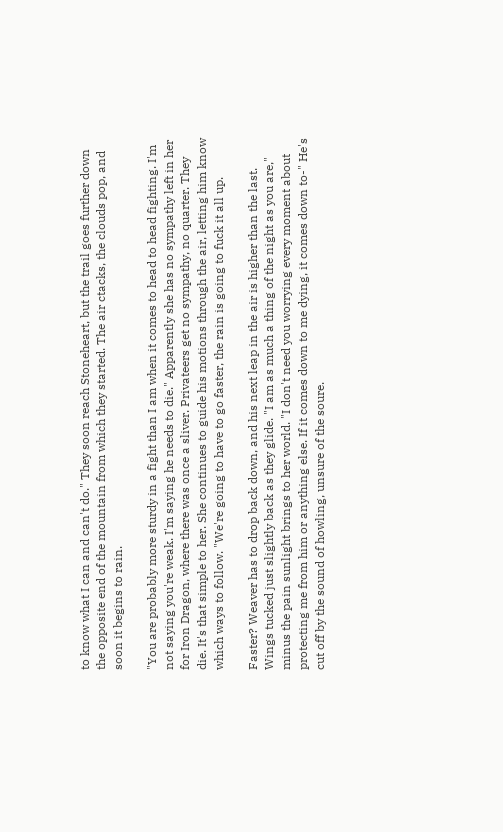to know what I can and can't do." They soon reach Stoneheart, but the trail goes further down the opposite end of the mountain from which they started. The air ctacks, the clouds pop, and soon it begins to rain.

"You are probably more sturdy in a fight than I am when it comes to head to head fighting. I'm not saying you're weak. I'm saying he needs to die." Apparently she has no sympathy left in her for Iron Dragon, where there was once a sliver. Privateers get no sympathy, no quarter. They die. It's that simple to her. She continues to guide his motions through the air, letting him know which ways to follow. "We're going to have to go faster, the rain is going to fuck it all up.

Faster? Weaver has to drop back down, and his next leap in the air is higher than the last. Wings tucked just slightly back as they glide. "I am as much a thing of the night as you are," minus the pain sunlight brings to her world. "I don't need you worrying every moment about protecting me from him or anything else. If it comes down to me dying, it comes down to-" He's cut off by the sound of howling, unsure of the soure.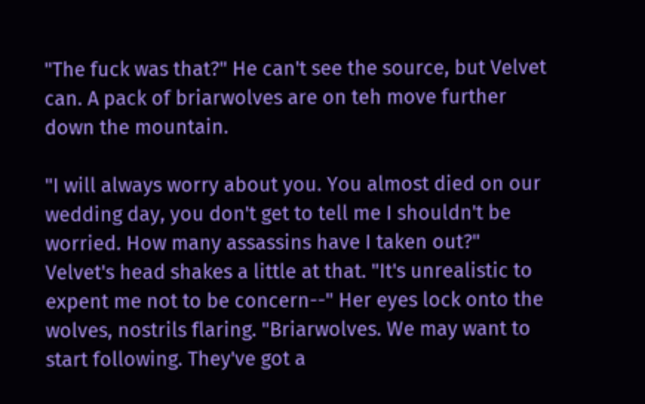"The fuck was that?" He can't see the source, but Velvet can. A pack of briarwolves are on teh move further down the mountain.

"I will always worry about you. You almost died on our wedding day, you don't get to tell me I shouldn't be worried. How many assassins have I taken out?" Velvet's head shakes a little at that. "It's unrealistic to expent me not to be concern--" Her eyes lock onto the wolves, nostrils flaring. "Briarwolves. We may want to start following. They've got a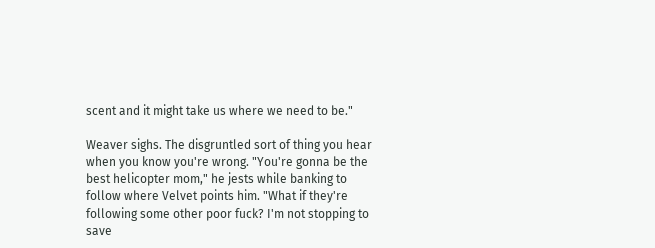scent and it might take us where we need to be."

Weaver sighs. The disgruntled sort of thing you hear when you know you're wrong. "You're gonna be the best helicopter mom," he jests while banking to follow where Velvet points him. "What if they're following some other poor fuck? I'm not stopping to save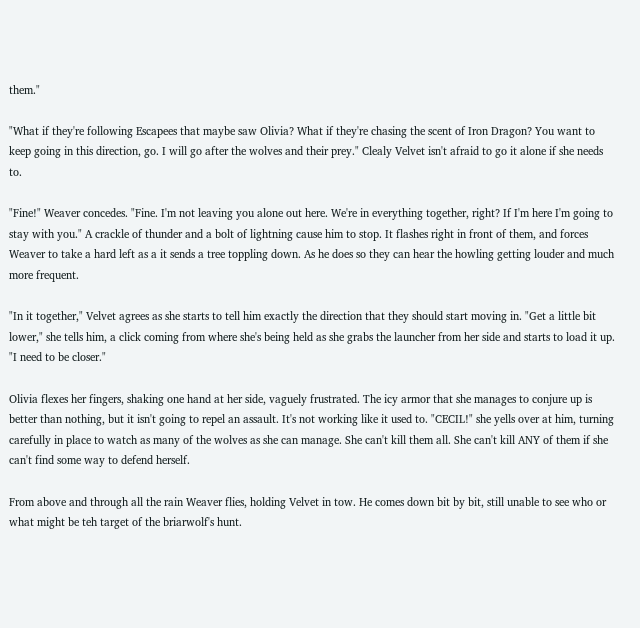them."

"What if they're following Escapees that maybe saw Olivia? What if they're chasing the scent of Iron Dragon? You want to keep going in this direction, go. I will go after the wolves and their prey." Clealy Velvet isn't afraid to go it alone if she needs to.

"Fine!" Weaver concedes. "Fine. I'm not leaving you alone out here. We're in everything together, right? If I'm here I'm going to stay with you." A crackle of thunder and a bolt of lightning cause him to stop. It flashes right in front of them, and forces Weaver to take a hard left as a it sends a tree toppling down. As he does so they can hear the howling getting louder and much more frequent.

"In it together," Velvet agrees as she starts to tell him exactly the direction that they should start moving in. "Get a little bit lower," she tells him, a click coming from where she's being held as she grabs the launcher from her side and starts to load it up. "I need to be closer."

Olivia flexes her fingers, shaking one hand at her side, vaguely frustrated. The icy armor that she manages to conjure up is better than nothing, but it isn't going to repel an assault. It's not working like it used to. "CECIL!" she yells over at him, turning carefully in place to watch as many of the wolves as she can manage. She can't kill them all. She can't kill ANY of them if she can't find some way to defend herself.

From above and through all the rain Weaver flies, holding Velvet in tow. He comes down bit by bit, still unable to see who or what might be teh target of the briarwolf's hunt.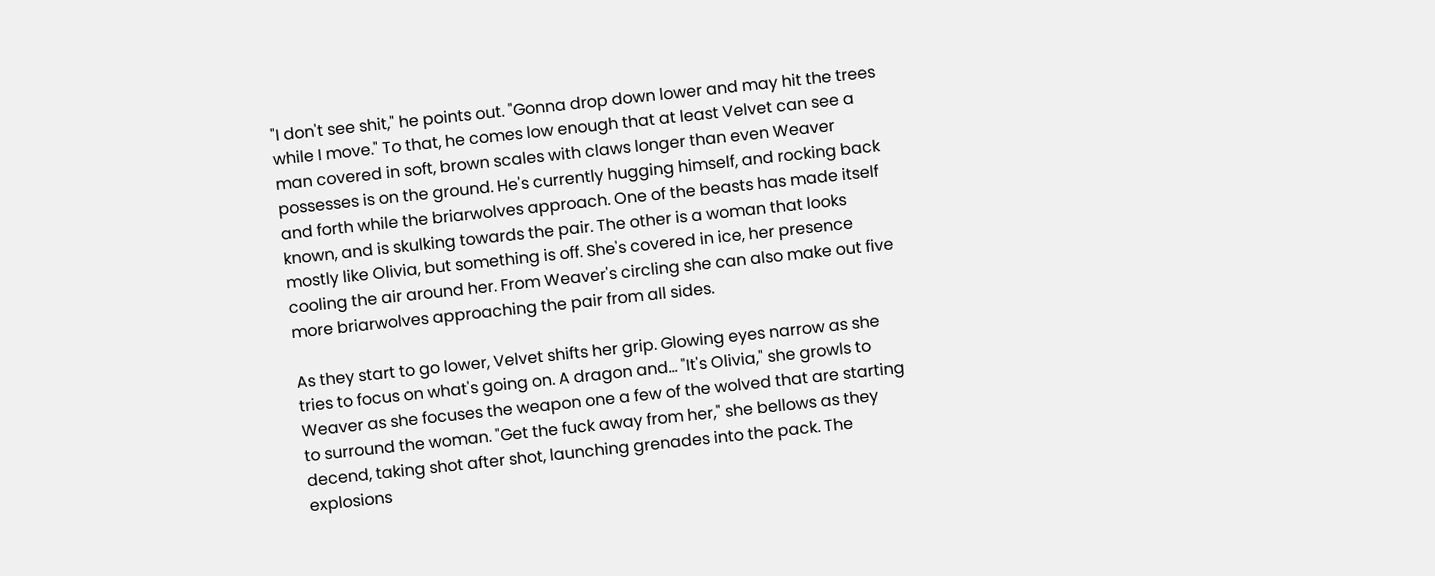"I don't see shit," he points out. "Gonna drop down lower and may hit the trees while I move." To that, he comes low enough that at least Velvet can see a man covered in soft, brown scales with claws longer than even Weaver possesses is on the ground. He's currently hugging himself, and rocking back and forth while the briarwolves approach. One of the beasts has made itself known, and is skulking towards the pair. The other is a woman that looks mostly like Olivia, but something is off. She's covered in ice, her presence cooling the air around her. From Weaver's circling she can also make out five more briarwolves approaching the pair from all sides.

As they start to go lower, Velvet shifts her grip. Glowing eyes narrow as she tries to focus on what's going on. A dragon and... "It's Olivia," she growls to Weaver as she focuses the weapon one a few of the wolved that are starting to surround the woman. "Get the fuck away from her," she bellows as they decend, taking shot after shot, launching grenades into the pack. The explosions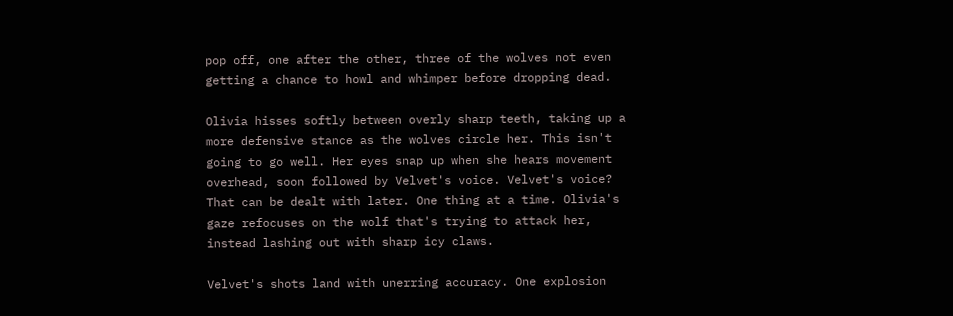pop off, one after the other, three of the wolves not even getting a chance to howl and whimper before dropping dead.

Olivia hisses softly between overly sharp teeth, taking up a more defensive stance as the wolves circle her. This isn't going to go well. Her eyes snap up when she hears movement overhead, soon followed by Velvet's voice. Velvet's voice? That can be dealt with later. One thing at a time. Olivia's gaze refocuses on the wolf that's trying to attack her, instead lashing out with sharp icy claws.

Velvet's shots land with unerring accuracy. One explosion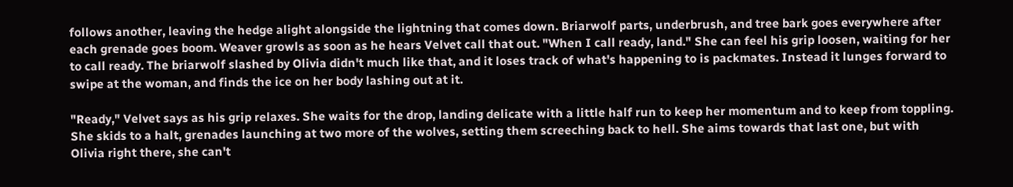follows another, leaving the hedge alight alongside the lightning that comes down. Briarwolf parts, underbrush, and tree bark goes everywhere after each grenade goes boom. Weaver growls as soon as he hears Velvet call that out. "When I call ready, land." She can feel his grip loosen, waiting for her to call ready. The briarwolf slashed by Olivia didn't much like that, and it loses track of what's happening to is packmates. Instead it lunges forward to swipe at the woman, and finds the ice on her body lashing out at it.

"Ready," Velvet says as his grip relaxes. She waits for the drop, landing delicate with a little half run to keep her momentum and to keep from toppling. She skids to a halt, grenades launching at two more of the wolves, setting them screeching back to hell. She aims towards that last one, but with Olivia right there, she can't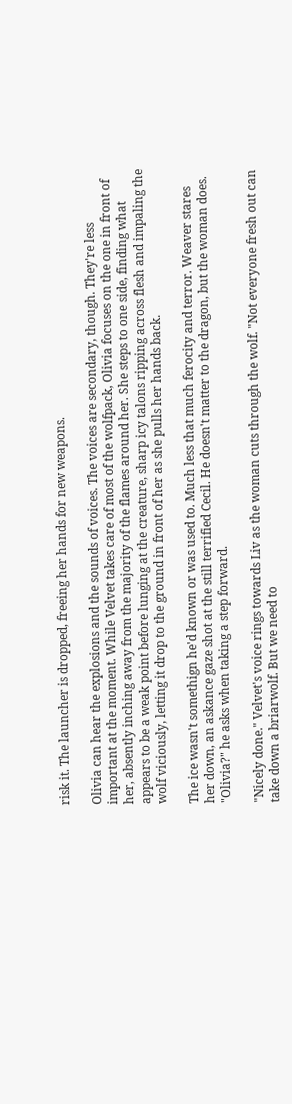risk it. The launcher is dropped, freeing her hands for new weapons.

Olivia can hear the explosions and the sounds of voices. The voices are secondary, though. They're less important at the moment. While Velvet takes care of most of the wolfpack, Olivia focuses on the one in front of her, absently inching away from the majority of the flames around her. She steps to one side, finding what appears to be a weak point before lunging at the creature, sharp icy talons ripping across flesh and impaling the wolf viciously, letting it drop to the ground in front of her as she pulls her hands back.

The ice wasn't somethign he'd known or was used to. Much less that much ferocity and terror. Weaver stares her down, an askance gaze shot at the still terrified Cecil. He doesn't matter to the dragon, but the woman does. "Olivia?" he asks when taking a step forward.

"Nicely done." Velvet's voice rings towards Liv as the woman cuts through the wolf. "Not everyone fresh out can take down a briarwolf. But we need to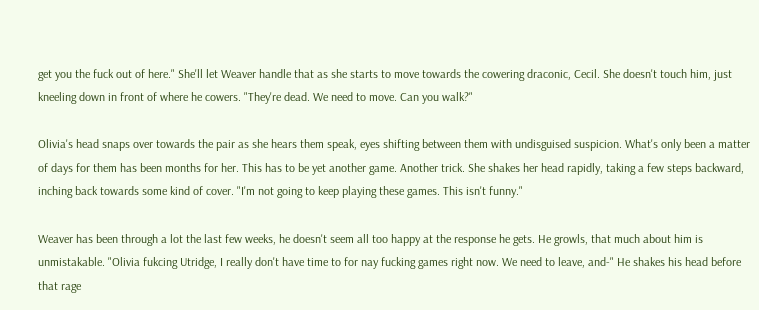get you the fuck out of here." She'll let Weaver handle that as she starts to move towards the cowering draconic, Cecil. She doesn't touch him, just kneeling down in front of where he cowers. "They're dead. We need to move. Can you walk?"

Olivia's head snaps over towards the pair as she hears them speak, eyes shifting between them with undisguised suspicion. What's only been a matter of days for them has been months for her. This has to be yet another game. Another trick. She shakes her head rapidly, taking a few steps backward, inching back towards some kind of cover. "I'm not going to keep playing these games. This isn't funny."

Weaver has been through a lot the last few weeks, he doesn't seem all too happy at the response he gets. He growls, that much about him is unmistakable. "Olivia fukcing Utridge, I really don't have time to for nay fucking games right now. We need to leave, and-" He shakes his head before that rage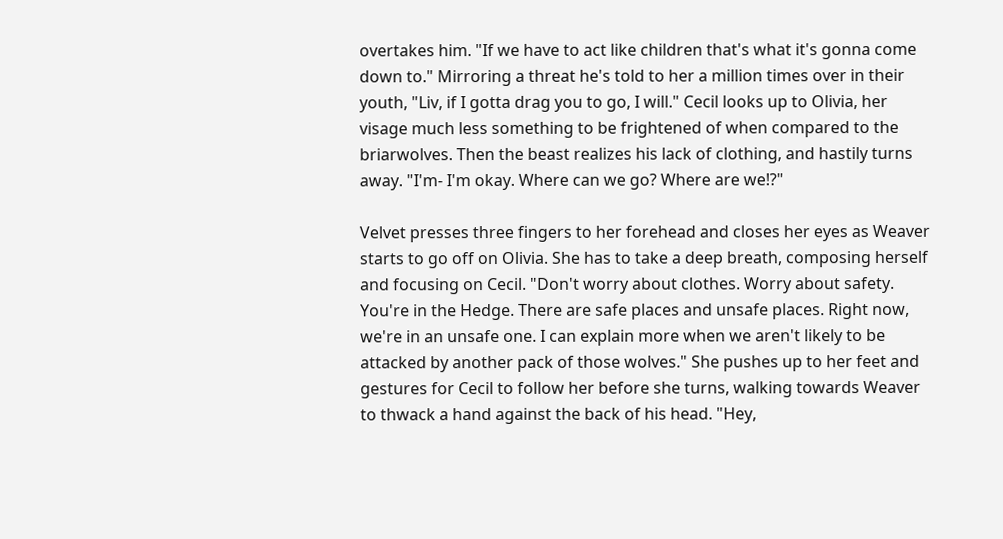overtakes him. "If we have to act like children that's what it's gonna come down to." Mirroring a threat he's told to her a million times over in their youth, "Liv, if I gotta drag you to go, I will." Cecil looks up to Olivia, her visage much less something to be frightened of when compared to the briarwolves. Then the beast realizes his lack of clothing, and hastily turns away. "I'm- I'm okay. Where can we go? Where are we!?"

Velvet presses three fingers to her forehead and closes her eyes as Weaver starts to go off on Olivia. She has to take a deep breath, composing herself and focusing on Cecil. "Don't worry about clothes. Worry about safety. You're in the Hedge. There are safe places and unsafe places. Right now, we're in an unsafe one. I can explain more when we aren't likely to be attacked by another pack of those wolves." She pushes up to her feet and gestures for Cecil to follow her before she turns, walking towards Weaver to thwack a hand against the back of his head. "Hey,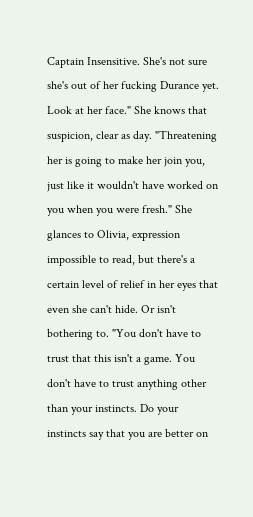Captain Insensitive. She's not sure she's out of her fucking Durance yet. Look at her face." She knows that suspicion, clear as day. "Threatening her is going to make her join you, just like it wouldn't have worked on you when you were fresh." She glances to Olivia, expression impossible to read, but there's a certain level of relief in her eyes that even she can't hide. Or isn't bothering to. "You don't have to trust that this isn't a game. You don't have to trust anything other than your instincts. Do your instincts say that you are better on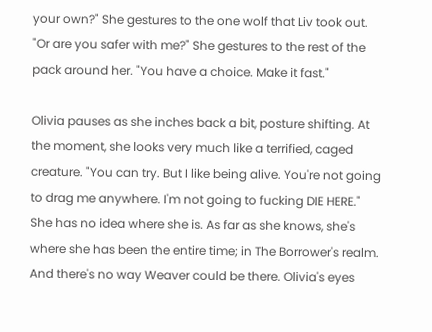your own?" She gestures to the one wolf that Liv took out. "Or are you safer with me?" She gestures to the rest of the pack around her. "You have a choice. Make it fast."

Olivia pauses as she inches back a bit, posture shifting. At the moment, she looks very much like a terrified, caged creature. "You can try. But I like being alive. You're not going to drag me anywhere. I'm not going to fucking DIE HERE." She has no idea where she is. As far as she knows, she's where she has been the entire time; in The Borrower's realm. And there's no way Weaver could be there. Olivia's eyes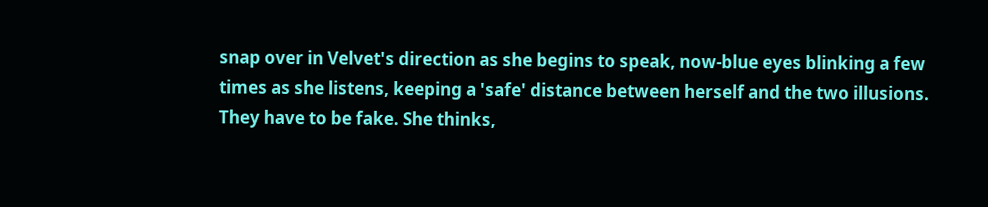snap over in Velvet's direction as she begins to speak, now-blue eyes blinking a few times as she listens, keeping a 'safe' distance between herself and the two illusions. They have to be fake. She thinks,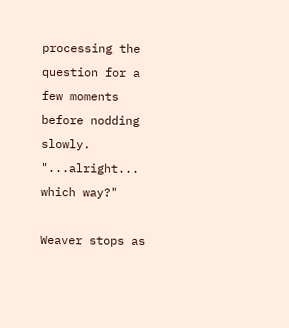processing the question for a few moments before nodding slowly. "...alright... which way?"

Weaver stops as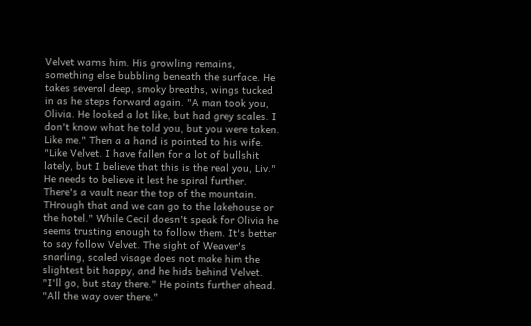Velvet warns him. His growling remains, something else bubbling beneath the surface. He takes several deep, smoky breaths, wings tucked in as he steps forward again. "A man took you, Olivia. He looked a lot like, but had grey scales. I don't know what he told you, but you were taken. Like me." Then a a hand is pointed to his wife. "Like Velvet. I have fallen for a lot of bullshit lately, but I believe that this is the real you, Liv." He needs to believe it lest he spiral further. There's a vault near the top of the mountain. THrough that and we can go to the lakehouse or the hotel." While Cecil doesn't speak for Olivia he seems trusting enough to follow them. It's better to say follow Velvet. The sight of Weaver's snarling, scaled visage does not make him the slightest bit happy, and he hids behind Velvet. "I'll go, but stay there." He points further ahead. "All the way over there."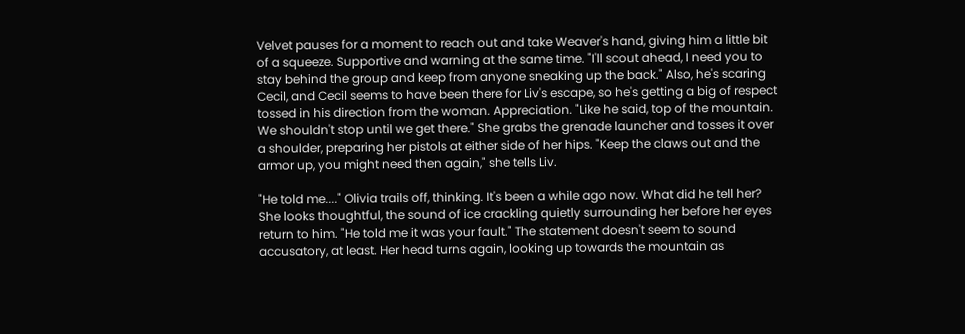Velvet pauses for a moment to reach out and take Weaver's hand, giving him a little bit of a squeeze. Supportive and warning at the same time. "I'll scout ahead, I need you to stay behind the group and keep from anyone sneaking up the back." Also, he's scaring Cecil, and Cecil seems to have been there for Liv's escape, so he's getting a big of respect tossed in his direction from the woman. Appreciation. "Like he said, top of the mountain. We shouldn't stop until we get there." She grabs the grenade launcher and tosses it over a shoulder, preparing her pistols at either side of her hips. "Keep the claws out and the armor up, you might need then again," she tells Liv.

"He told me...." Olivia trails off, thinking. It's been a while ago now. What did he tell her? She looks thoughtful, the sound of ice crackling quietly surrounding her before her eyes return to him. "He told me it was your fault." The statement doesn't seem to sound accusatory, at least. Her head turns again, looking up towards the mountain as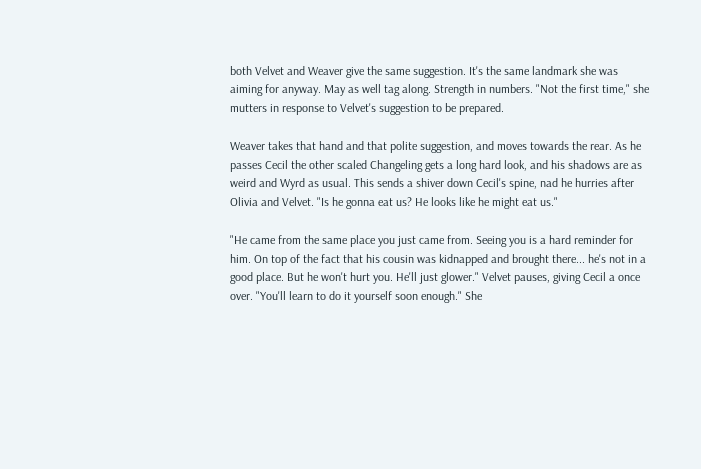both Velvet and Weaver give the same suggestion. It's the same landmark she was aiming for anyway. May as well tag along. Strength in numbers. "Not the first time," she mutters in response to Velvet's suggestion to be prepared.

Weaver takes that hand and that polite suggestion, and moves towards the rear. As he passes Cecil the other scaled Changeling gets a long hard look, and his shadows are as weird and Wyrd as usual. This sends a shiver down Cecil's spine, nad he hurries after Olivia and Velvet. "Is he gonna eat us? He looks like he might eat us."

"He came from the same place you just came from. Seeing you is a hard reminder for him. On top of the fact that his cousin was kidnapped and brought there... he's not in a good place. But he won't hurt you. He'll just glower." Velvet pauses, giving Cecil a once over. "You'll learn to do it yourself soon enough." She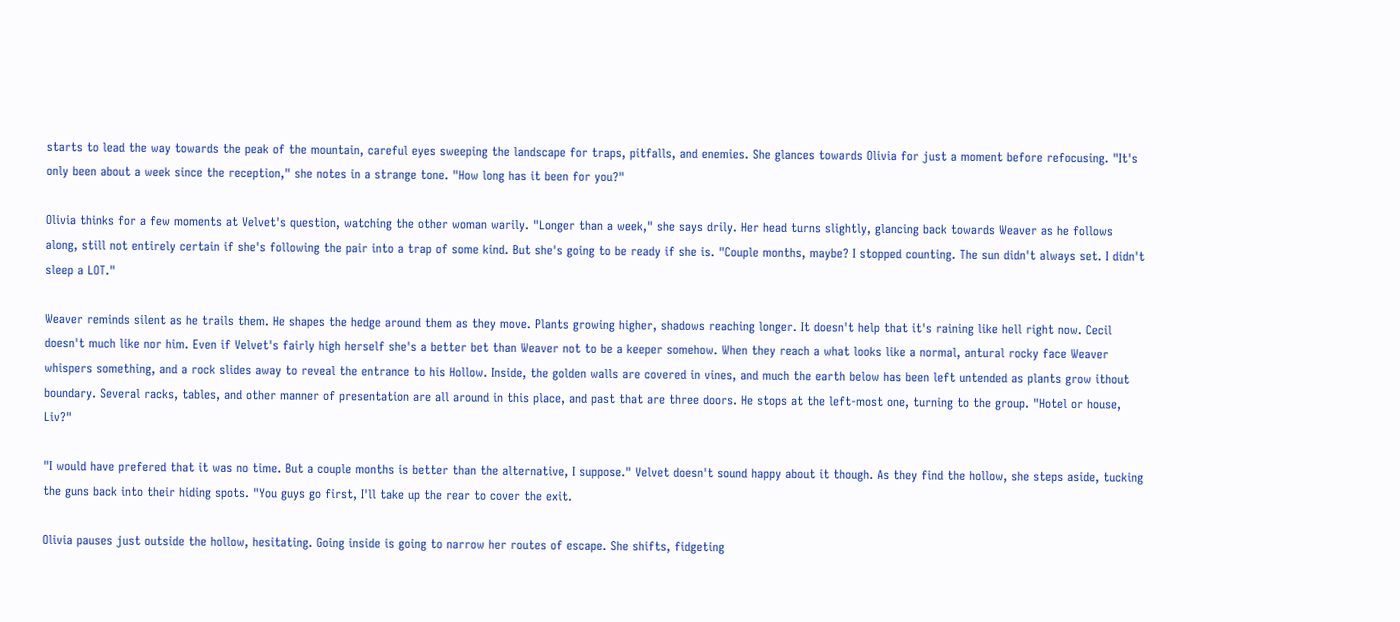starts to lead the way towards the peak of the mountain, careful eyes sweeping the landscape for traps, pitfalls, and enemies. She glances towards Olivia for just a moment before refocusing. "It's only been about a week since the reception," she notes in a strange tone. "How long has it been for you?"

Olivia thinks for a few moments at Velvet's question, watching the other woman warily. "Longer than a week," she says drily. Her head turns slightly, glancing back towards Weaver as he follows along, still not entirely certain if she's following the pair into a trap of some kind. But she's going to be ready if she is. "Couple months, maybe? I stopped counting. The sun didn't always set. I didn't sleep a LOT."

Weaver reminds silent as he trails them. He shapes the hedge around them as they move. Plants growing higher, shadows reaching longer. It doesn't help that it's raining like hell right now. Cecil doesn't much like nor him. Even if Velvet's fairly high herself she's a better bet than Weaver not to be a keeper somehow. When they reach a what looks like a normal, antural rocky face Weaver whispers something, and a rock slides away to reveal the entrance to his Hollow. Inside, the golden walls are covered in vines, and much the earth below has been left untended as plants grow ithout boundary. Several racks, tables, and other manner of presentation are all around in this place, and past that are three doors. He stops at the left-most one, turning to the group. "Hotel or house, Liv?"

"I would have prefered that it was no time. But a couple months is better than the alternative, I suppose." Velvet doesn't sound happy about it though. As they find the hollow, she steps aside, tucking the guns back into their hiding spots. "You guys go first, I'll take up the rear to cover the exit.

Olivia pauses just outside the hollow, hesitating. Going inside is going to narrow her routes of escape. She shifts, fidgeting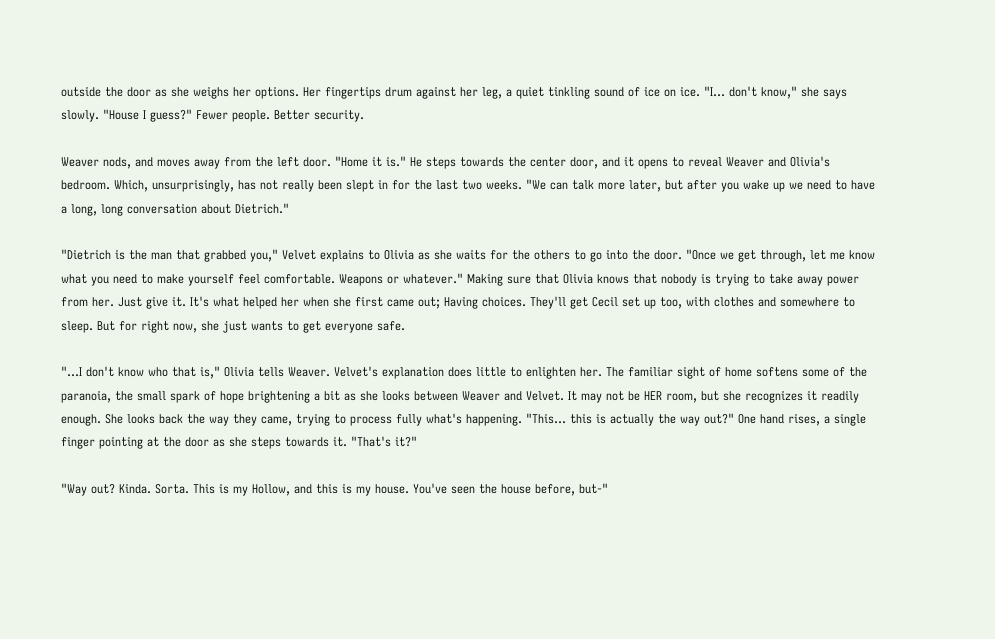outside the door as she weighs her options. Her fingertips drum against her leg, a quiet tinkling sound of ice on ice. "I... don't know," she says slowly. "House I guess?" Fewer people. Better security.

Weaver nods, and moves away from the left door. "Home it is." He steps towards the center door, and it opens to reveal Weaver and Olivia's bedroom. Which, unsurprisingly, has not really been slept in for the last two weeks. "We can talk more later, but after you wake up we need to have a long, long conversation about Dietrich."

"Dietrich is the man that grabbed you," Velvet explains to Olivia as she waits for the others to go into the door. "Once we get through, let me know what you need to make yourself feel comfortable. Weapons or whatever." Making sure that Olivia knows that nobody is trying to take away power from her. Just give it. It's what helped her when she first came out; Having choices. They'll get Cecil set up too, with clothes and somewhere to sleep. But for right now, she just wants to get everyone safe.

"...I don't know who that is," Olivia tells Weaver. Velvet's explanation does little to enlighten her. The familiar sight of home softens some of the paranoia, the small spark of hope brightening a bit as she looks between Weaver and Velvet. It may not be HER room, but she recognizes it readily enough. She looks back the way they came, trying to process fully what's happening. "This... this is actually the way out?" One hand rises, a single finger pointing at the door as she steps towards it. "That's it?"

"Way out? Kinda. Sorta. This is my Hollow, and this is my house. You've seen the house before, but-"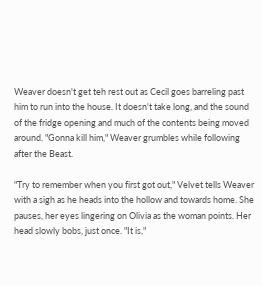Weaver doesn't get teh rest out as Cecil goes barreling past him to run into the house. It doesn't take long, and the sound of the fridge opening and much of the contents being moved around. "Gonna kill him," Weaver grumbles while following after the Beast.

"Try to remember when you first got out," Velvet tells Weaver with a sigh as he heads into the hollow and towards home. She pauses, her eyes lingering on Olivia as the woman points. Her head slowly bobs, just once. "It is,"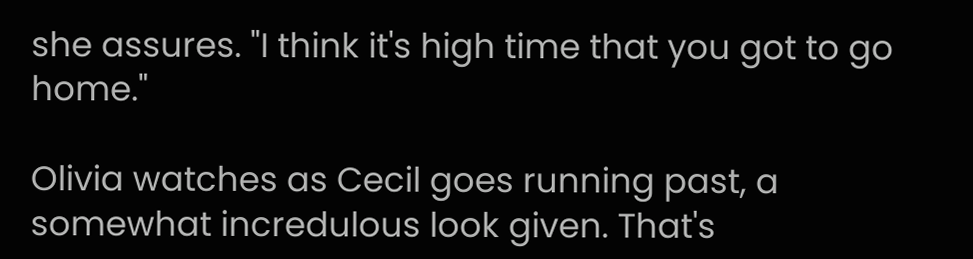she assures. "I think it's high time that you got to go home."

Olivia watches as Cecil goes running past, a somewhat incredulous look given. That's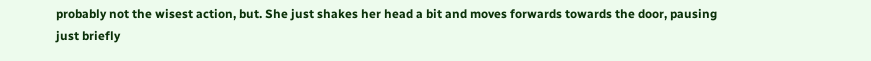probably not the wisest action, but. She just shakes her head a bit and moves forwards towards the door, pausing just briefly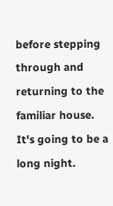before stepping through and returning to the familiar house. It's going to be a long night.